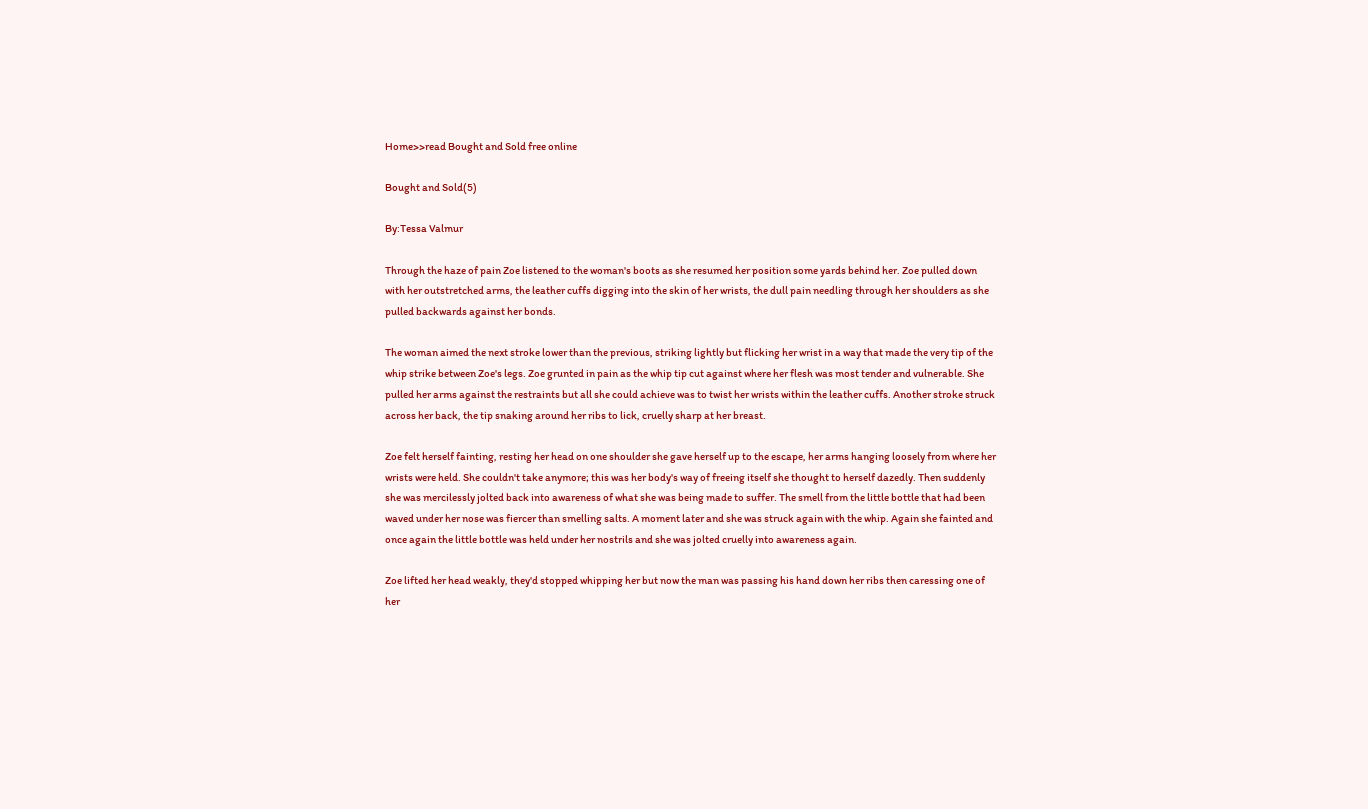Home>>read Bought and Sold free online

Bought and Sold(5)

By:Tessa Valmur

Through the haze of pain Zoe listened to the woman's boots as she resumed her position some yards behind her. Zoe pulled down with her outstretched arms, the leather cuffs digging into the skin of her wrists, the dull pain needling through her shoulders as she pulled backwards against her bonds.

The woman aimed the next stroke lower than the previous, striking lightly but flicking her wrist in a way that made the very tip of the whip strike between Zoe's legs. Zoe grunted in pain as the whip tip cut against where her flesh was most tender and vulnerable. She pulled her arms against the restraints but all she could achieve was to twist her wrists within the leather cuffs. Another stroke struck across her back, the tip snaking around her ribs to lick, cruelly sharp at her breast.

Zoe felt herself fainting, resting her head on one shoulder she gave herself up to the escape, her arms hanging loosely from where her wrists were held. She couldn't take anymore; this was her body's way of freeing itself she thought to herself dazedly. Then suddenly she was mercilessly jolted back into awareness of what she was being made to suffer. The smell from the little bottle that had been waved under her nose was fiercer than smelling salts. A moment later and she was struck again with the whip. Again she fainted and once again the little bottle was held under her nostrils and she was jolted cruelly into awareness again.

Zoe lifted her head weakly, they'd stopped whipping her but now the man was passing his hand down her ribs then caressing one of her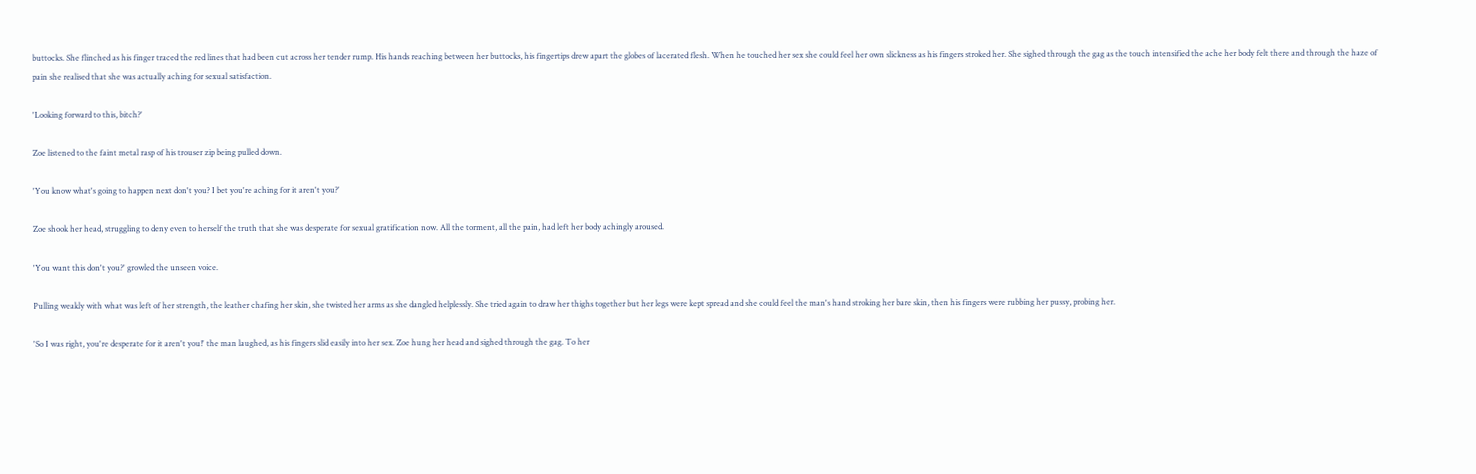buttocks. She flinched as his finger traced the red lines that had been cut across her tender rump. His hands reaching between her buttocks, his fingertips drew apart the globes of lacerated flesh. When he touched her sex she could feel her own slickness as his fingers stroked her. She sighed through the gag as the touch intensified the ache her body felt there and through the haze of pain she realised that she was actually aching for sexual satisfaction.

'Looking forward to this, bitch?'

Zoe listened to the faint metal rasp of his trouser zip being pulled down.

'You know what's going to happen next don't you? I bet you're aching for it aren't you?'

Zoe shook her head, struggling to deny even to herself the truth that she was desperate for sexual gratification now. All the torment, all the pain, had left her body achingly aroused.

'You want this don't you?' growled the unseen voice.

Pulling weakly with what was left of her strength, the leather chafing her skin, she twisted her arms as she dangled helplessly. She tried again to draw her thighs together but her legs were kept spread and she could feel the man's hand stroking her bare skin, then his fingers were rubbing her pussy, probing her.

'So I was right, you're desperate for it aren't you!' the man laughed, as his fingers slid easily into her sex. Zoe hung her head and sighed through the gag. To her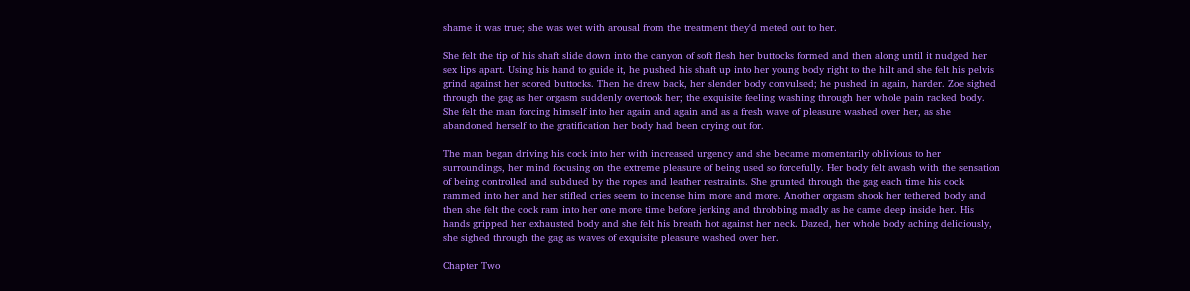shame it was true; she was wet with arousal from the treatment they'd meted out to her.

She felt the tip of his shaft slide down into the canyon of soft flesh her buttocks formed and then along until it nudged her sex lips apart. Using his hand to guide it, he pushed his shaft up into her young body right to the hilt and she felt his pelvis grind against her scored buttocks. Then he drew back, her slender body convulsed; he pushed in again, harder. Zoe sighed through the gag as her orgasm suddenly overtook her; the exquisite feeling washing through her whole pain racked body. She felt the man forcing himself into her again and again and as a fresh wave of pleasure washed over her, as she abandoned herself to the gratification her body had been crying out for.

The man began driving his cock into her with increased urgency and she became momentarily oblivious to her surroundings, her mind focusing on the extreme pleasure of being used so forcefully. Her body felt awash with the sensation of being controlled and subdued by the ropes and leather restraints. She grunted through the gag each time his cock rammed into her and her stifled cries seem to incense him more and more. Another orgasm shook her tethered body and then she felt the cock ram into her one more time before jerking and throbbing madly as he came deep inside her. His hands gripped her exhausted body and she felt his breath hot against her neck. Dazed, her whole body aching deliciously, she sighed through the gag as waves of exquisite pleasure washed over her.

Chapter Two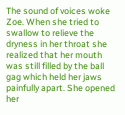The sound of voices woke Zoe. When she tried to swallow to relieve the dryness in her throat she realized that her mouth was still filled by the ball gag which held her jaws painfully apart. She opened her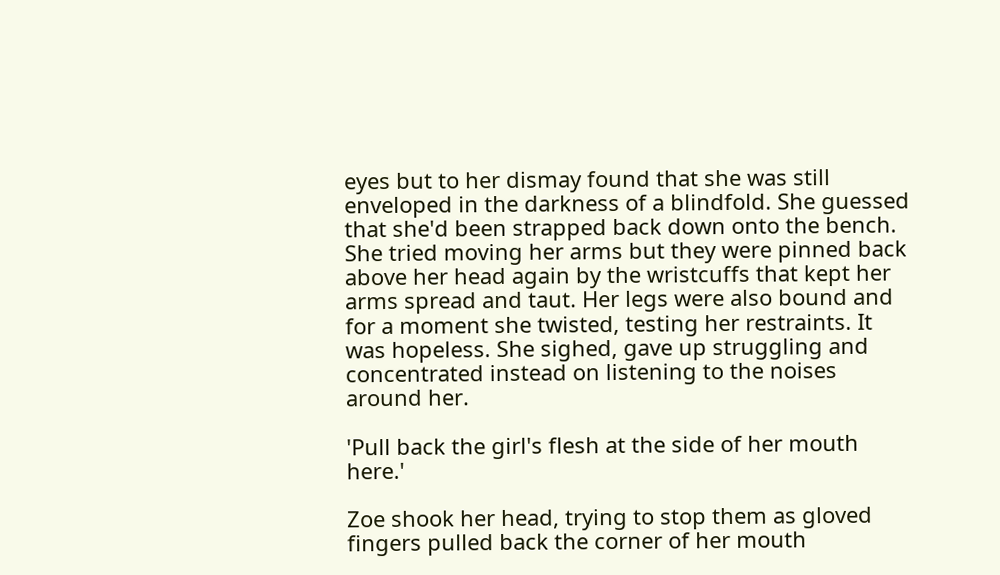eyes but to her dismay found that she was still enveloped in the darkness of a blindfold. She guessed that she'd been strapped back down onto the bench. She tried moving her arms but they were pinned back above her head again by the wristcuffs that kept her arms spread and taut. Her legs were also bound and for a moment she twisted, testing her restraints. It was hopeless. She sighed, gave up struggling and concentrated instead on listening to the noises around her.

'Pull back the girl's flesh at the side of her mouth here.'

Zoe shook her head, trying to stop them as gloved fingers pulled back the corner of her mouth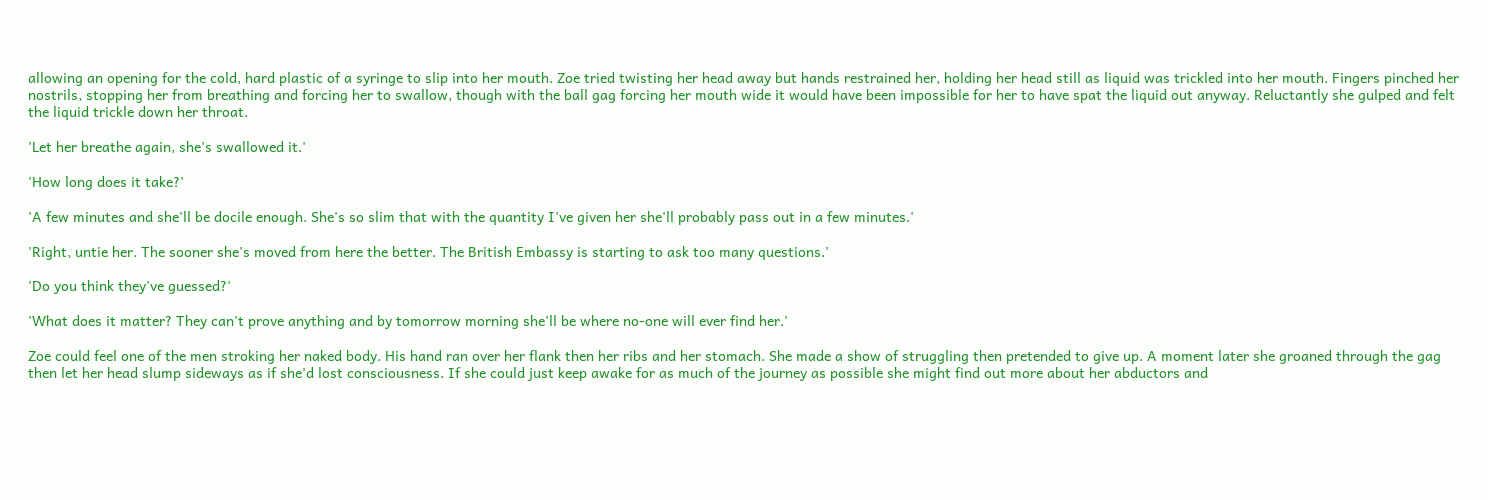allowing an opening for the cold, hard plastic of a syringe to slip into her mouth. Zoe tried twisting her head away but hands restrained her, holding her head still as liquid was trickled into her mouth. Fingers pinched her nostrils, stopping her from breathing and forcing her to swallow, though with the ball gag forcing her mouth wide it would have been impossible for her to have spat the liquid out anyway. Reluctantly she gulped and felt the liquid trickle down her throat.

'Let her breathe again, she's swallowed it.'

'How long does it take?'

'A few minutes and she'll be docile enough. She's so slim that with the quantity I've given her she'll probably pass out in a few minutes.'

'Right, untie her. The sooner she's moved from here the better. The British Embassy is starting to ask too many questions.'

'Do you think they've guessed?'

'What does it matter? They can't prove anything and by tomorrow morning she'll be where no-one will ever find her.'

Zoe could feel one of the men stroking her naked body. His hand ran over her flank then her ribs and her stomach. She made a show of struggling then pretended to give up. A moment later she groaned through the gag then let her head slump sideways as if she'd lost consciousness. If she could just keep awake for as much of the journey as possible she might find out more about her abductors and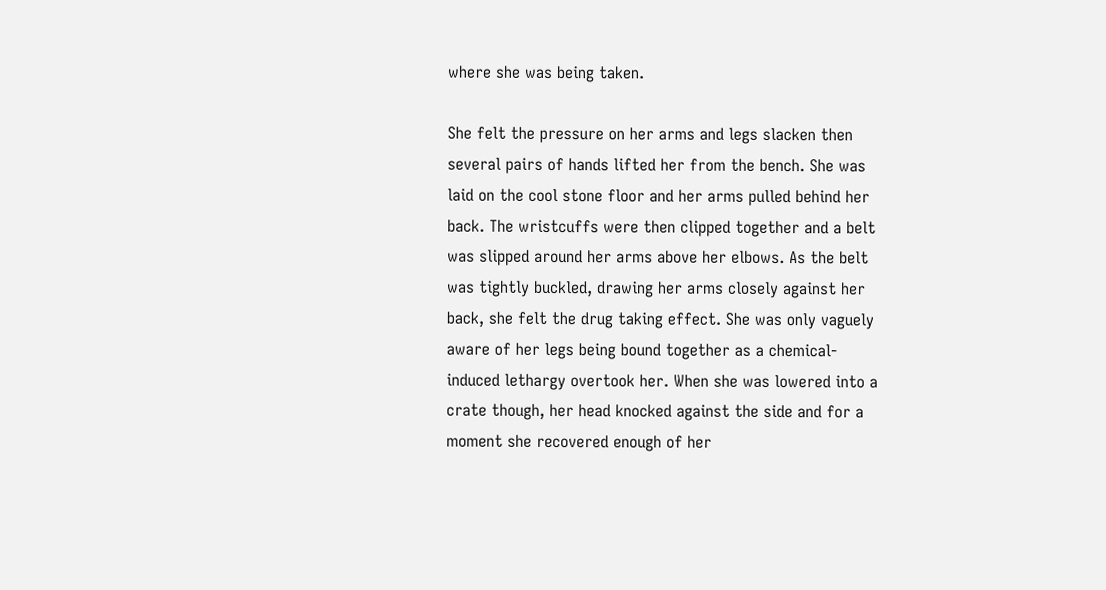where she was being taken.

She felt the pressure on her arms and legs slacken then several pairs of hands lifted her from the bench. She was laid on the cool stone floor and her arms pulled behind her back. The wristcuffs were then clipped together and a belt was slipped around her arms above her elbows. As the belt was tightly buckled, drawing her arms closely against her back, she felt the drug taking effect. She was only vaguely aware of her legs being bound together as a chemical-induced lethargy overtook her. When she was lowered into a crate though, her head knocked against the side and for a moment she recovered enough of her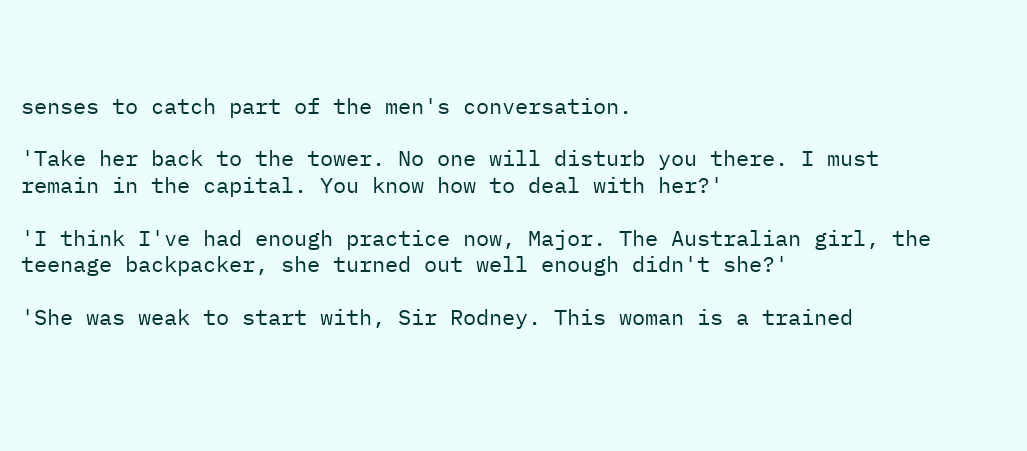senses to catch part of the men's conversation.

'Take her back to the tower. No one will disturb you there. I must remain in the capital. You know how to deal with her?'

'I think I've had enough practice now, Major. The Australian girl, the teenage backpacker, she turned out well enough didn't she?'

'She was weak to start with, Sir Rodney. This woman is a trained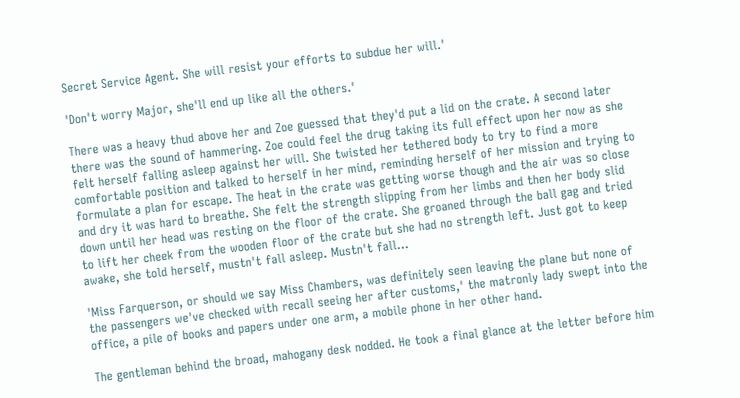Secret Service Agent. She will resist your efforts to subdue her will.'

'Don't worry Major, she'll end up like all the others.'

There was a heavy thud above her and Zoe guessed that they'd put a lid on the crate. A second later there was the sound of hammering. Zoe could feel the drug taking its full effect upon her now as she felt herself falling asleep against her will. She twisted her tethered body to try to find a more comfortable position and talked to herself in her mind, reminding herself of her mission and trying to formulate a plan for escape. The heat in the crate was getting worse though and the air was so close and dry it was hard to breathe. She felt the strength slipping from her limbs and then her body slid down until her head was resting on the floor of the crate. She groaned through the ball gag and tried to lift her cheek from the wooden floor of the crate but she had no strength left. Just got to keep awake, she told herself, mustn't fall asleep. Mustn't fall...

'Miss Farquerson, or should we say Miss Chambers, was definitely seen leaving the plane but none of the passengers we've checked with recall seeing her after customs,' the matronly lady swept into the office, a pile of books and papers under one arm, a mobile phone in her other hand.

The gentleman behind the broad, mahogany desk nodded. He took a final glance at the letter before him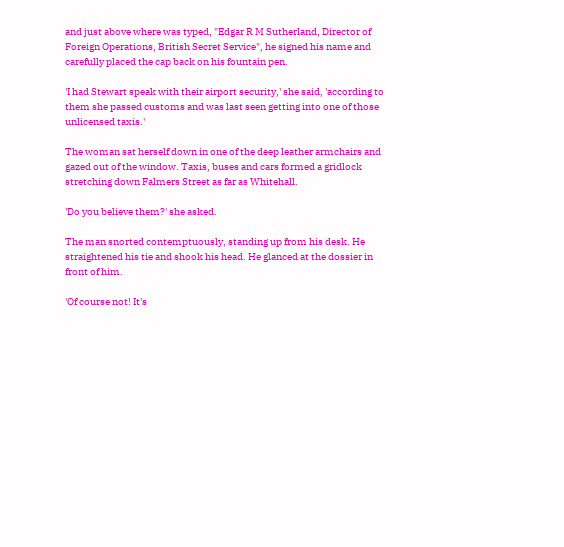and just above where was typed, "Edgar R M Sutherland, Director of Foreign Operations, British Secret Service", he signed his name and carefully placed the cap back on his fountain pen.

'I had Stewart speak with their airport security,' she said, 'according to them she passed customs and was last seen getting into one of those unlicensed taxis.'

The woman sat herself down in one of the deep leather armchairs and gazed out of the window. Taxis, buses and cars formed a gridlock stretching down Falmers Street as far as Whitehall.

'Do you believe them?' she asked.

The man snorted contemptuously, standing up from his desk. He straightened his tie and shook his head. He glanced at the dossier in front of him.

'Of course not! It's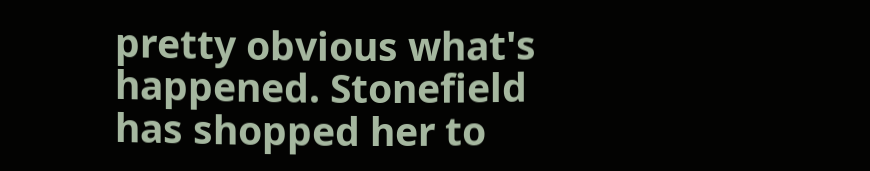pretty obvious what's happened. Stonefield has shopped her to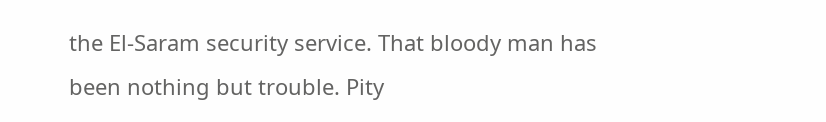the El-Saram security service. That bloody man has been nothing but trouble. Pity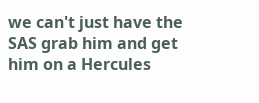we can't just have the SAS grab him and get him on a Hercules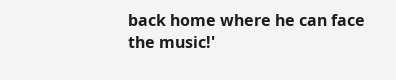back home where he can face the music!'